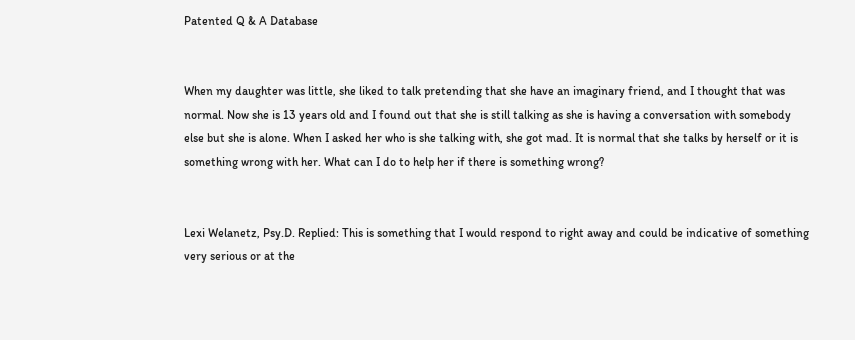Patented Q & A Database


When my daughter was little, she liked to talk pretending that she have an imaginary friend, and I thought that was normal. Now she is 13 years old and I found out that she is still talking as she is having a conversation with somebody else but she is alone. When I asked her who is she talking with, she got mad. It is normal that she talks by herself or it is something wrong with her. What can I do to help her if there is something wrong?


Lexi Welanetz, Psy.D. Replied: This is something that I would respond to right away and could be indicative of something very serious or at the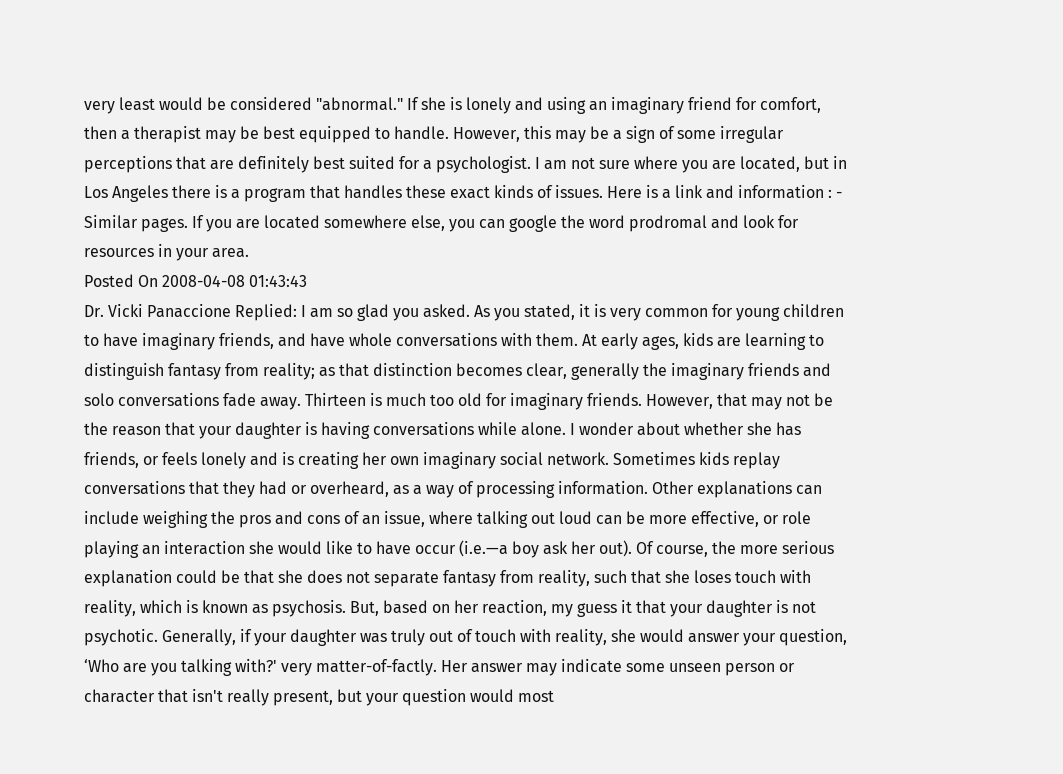very least would be considered "abnormal." If she is lonely and using an imaginary friend for comfort, then a therapist may be best equipped to handle. However, this may be a sign of some irregular perceptions that are definitely best suited for a psychologist. I am not sure where you are located, but in Los Angeles there is a program that handles these exact kinds of issues. Here is a link and information : - Similar pages. If you are located somewhere else, you can google the word prodromal and look for resources in your area.
Posted On 2008-04-08 01:43:43
Dr. Vicki Panaccione Replied: I am so glad you asked. As you stated, it is very common for young children to have imaginary friends, and have whole conversations with them. At early ages, kids are learning to distinguish fantasy from reality; as that distinction becomes clear, generally the imaginary friends and solo conversations fade away. Thirteen is much too old for imaginary friends. However, that may not be the reason that your daughter is having conversations while alone. I wonder about whether she has friends, or feels lonely and is creating her own imaginary social network. Sometimes kids replay conversations that they had or overheard, as a way of processing information. Other explanations can include weighing the pros and cons of an issue, where talking out loud can be more effective, or role playing an interaction she would like to have occur (i.e.—a boy ask her out). Of course, the more serious explanation could be that she does not separate fantasy from reality, such that she loses touch with reality, which is known as psychosis. But, based on her reaction, my guess it that your daughter is not psychotic. Generally, if your daughter was truly out of touch with reality, she would answer your question, ‘Who are you talking with?' very matter-of-factly. Her answer may indicate some unseen person or character that isn't really present, but your question would most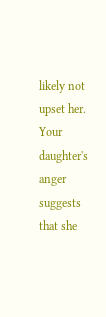likely not upset her. Your daughter's anger suggests that she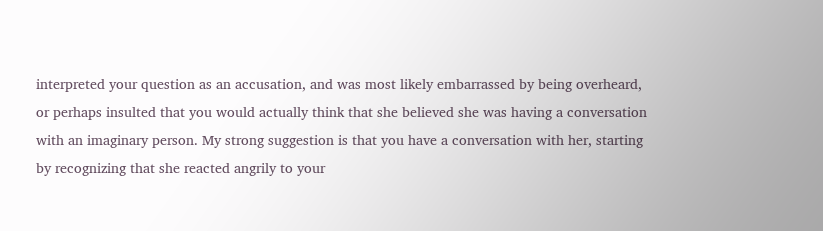interpreted your question as an accusation, and was most likely embarrassed by being overheard, or perhaps insulted that you would actually think that she believed she was having a conversation with an imaginary person. My strong suggestion is that you have a conversation with her, starting by recognizing that she reacted angrily to your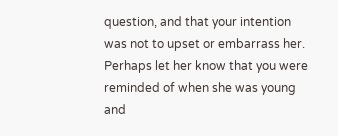question, and that your intention was not to upset or embarrass her. Perhaps let her know that you were reminded of when she was young and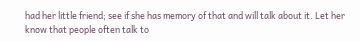had her little friend; see if she has memory of that and will talk about it. Let her know that people often talk to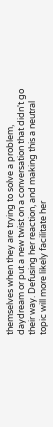themselves when they are trying to solve a problem, daydream or put a new twist on a conversation that didn't go their way. Defusing her reaction, and making this a neutral topic will more likely facilitate her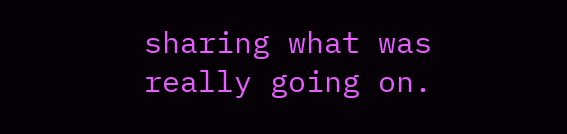sharing what was really going on.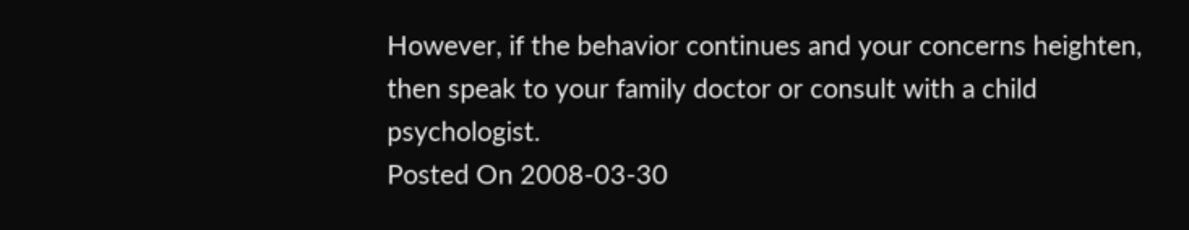However, if the behavior continues and your concerns heighten, then speak to your family doctor or consult with a child psychologist.
Posted On 2008-03-30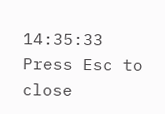14:35:33
Press Esc to close